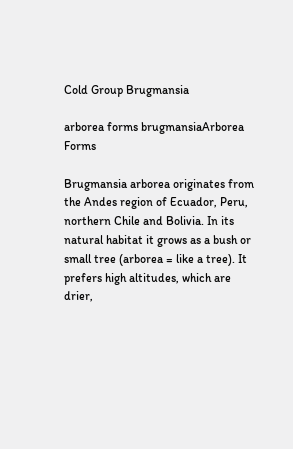Cold Group Brugmansia

arborea forms brugmansiaArborea Forms

Brugmansia arborea originates from the Andes region of Ecuador, Peru, northern Chile and Bolivia. In its natural habitat it grows as a bush or small tree (arborea = like a tree). It prefers high altitudes, which are drier,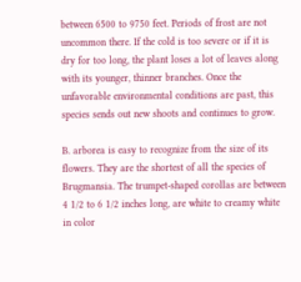between 6500 to 9750 feet. Periods of frost are not uncommon there. If the cold is too severe or if it is dry for too long, the plant loses a lot of leaves along with its younger, thinner branches. Once the unfavorable environmental conditions are past, this species sends out new shoots and continues to grow.

B. arborea is easy to recognize from the size of its flowers. They are the shortest of all the species of Brugmansia. The trumpet-shaped corollas are between 4 1/2 to 6 1/2 inches long, are white to creamy white in color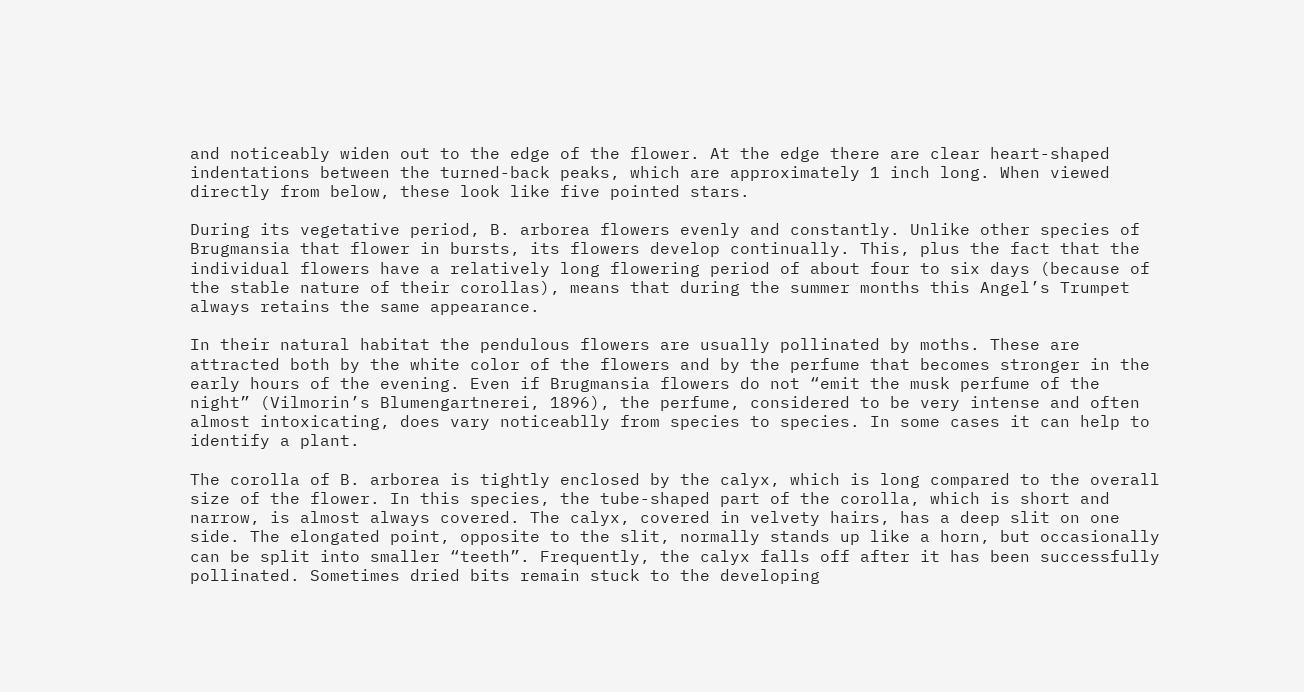and noticeably widen out to the edge of the flower. At the edge there are clear heart-shaped indentations between the turned-back peaks, which are approximately 1 inch long. When viewed directly from below, these look like five pointed stars.

During its vegetative period, B. arborea flowers evenly and constantly. Unlike other species of Brugmansia that flower in bursts, its flowers develop continually. This, plus the fact that the individual flowers have a relatively long flowering period of about four to six days (because of the stable nature of their corollas), means that during the summer months this Angel’s Trumpet always retains the same appearance.

In their natural habitat the pendulous flowers are usually pollinated by moths. These are attracted both by the white color of the flowers and by the perfume that becomes stronger in the early hours of the evening. Even if Brugmansia flowers do not “emit the musk perfume of the night” (Vilmorin’s Blumengartnerei, 1896), the perfume, considered to be very intense and often almost intoxicating, does vary noticeablly from species to species. In some cases it can help to identify a plant.

The corolla of B. arborea is tightly enclosed by the calyx, which is long compared to the overall size of the flower. In this species, the tube-shaped part of the corolla, which is short and narrow, is almost always covered. The calyx, covered in velvety hairs, has a deep slit on one side. The elongated point, opposite to the slit, normally stands up like a horn, but occasionally can be split into smaller “teeth”. Frequently, the calyx falls off after it has been successfully pollinated. Sometimes dried bits remain stuck to the developing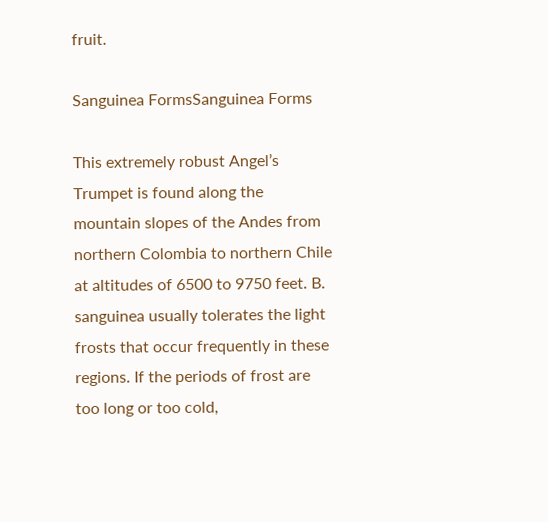fruit.

Sanguinea FormsSanguinea Forms

This extremely robust Angel’s Trumpet is found along the mountain slopes of the Andes from northern Colombia to northern Chile at altitudes of 6500 to 9750 feet. B. sanguinea usually tolerates the light frosts that occur frequently in these regions. If the periods of frost are too long or too cold,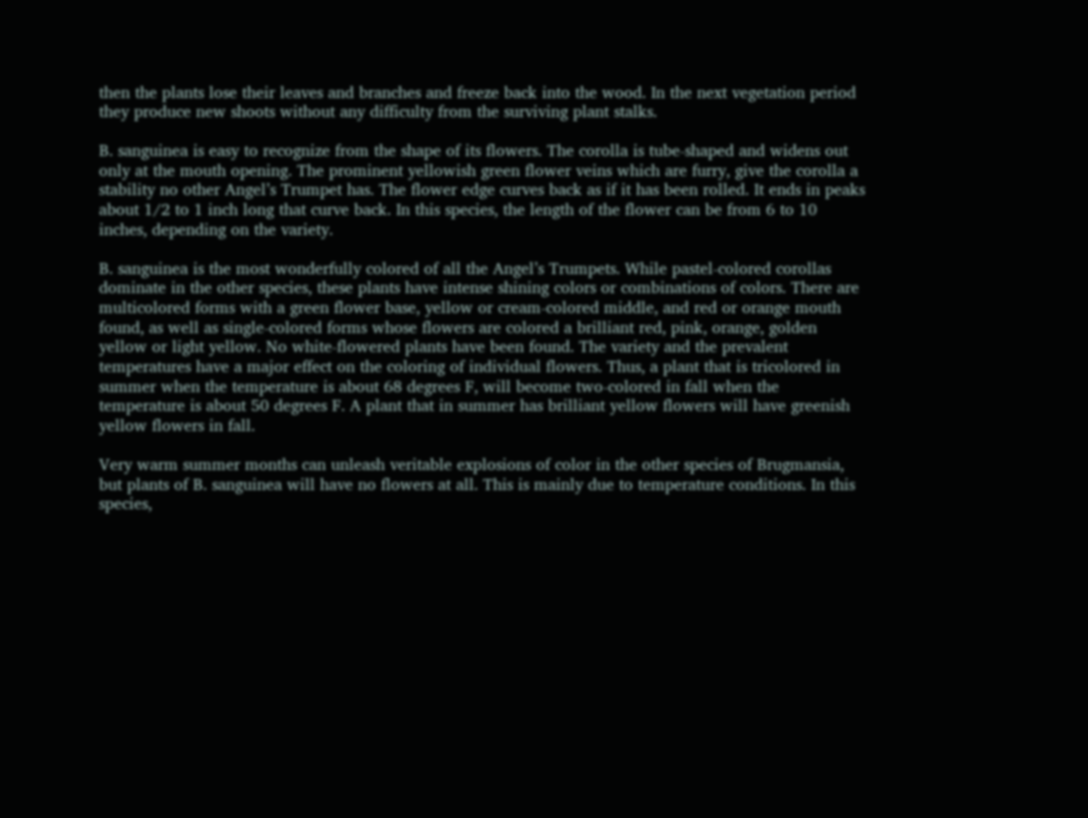then the plants lose their leaves and branches and freeze back into the wood. In the next vegetation period they produce new shoots without any difficulty from the surviving plant stalks.

B. sanguinea is easy to recognize from the shape of its flowers. The corolla is tube-shaped and widens out only at the mouth opening. The prominent yellowish green flower veins which are furry, give the corolla a stability no other Angel’s Trumpet has. The flower edge curves back as if it has been rolled. It ends in peaks about 1/2 to 1 inch long that curve back. In this species, the length of the flower can be from 6 to 10 inches, depending on the variety.

B. sanguinea is the most wonderfully colored of all the Angel’s Trumpets. While pastel-colored corollas dominate in the other species, these plants have intense shining colors or combinations of colors. There are multicolored forms with a green flower base, yellow or cream-colored middle, and red or orange mouth found, as well as single-colored forms whose flowers are colored a brilliant red, pink, orange, golden yellow or light yellow. No white-flowered plants have been found. The variety and the prevalent temperatures have a major effect on the coloring of individual flowers. Thus, a plant that is tricolored in summer when the temperature is about 68 degrees F, will become two-colored in fall when the temperature is about 50 degrees F. A plant that in summer has brilliant yellow flowers will have greenish yellow flowers in fall.

Very warm summer months can unleash veritable explosions of color in the other species of Brugmansia, but plants of B. sanguinea will have no flowers at all. This is mainly due to temperature conditions. In this species,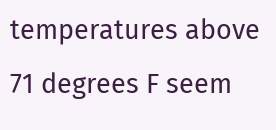temperatures above 71 degrees F seem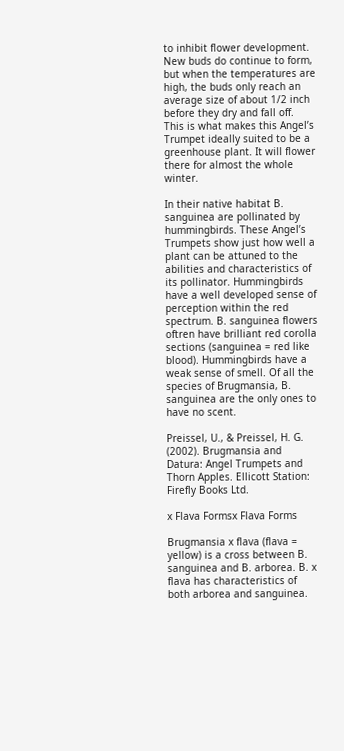to inhibit flower development. New buds do continue to form, but when the temperatures are high, the buds only reach an average size of about 1/2 inch before they dry and fall off. This is what makes this Angel’s Trumpet ideally suited to be a greenhouse plant. It will flower there for almost the whole winter.

In their native habitat B. sanguinea are pollinated by hummingbirds. These Angel’s Trumpets show just how well a plant can be attuned to the abilities and characteristics of its pollinator. Hummingbirds have a well developed sense of perception within the red spectrum. B. sanguinea flowers oftren have brilliant red corolla sections (sanguinea = red like blood). Hummingbirds have a weak sense of smell. Of all the species of Brugmansia, B. sanguinea are the only ones to have no scent.

Preissel, U., & Preissel, H. G. (2002). Brugmansia and Datura: Angel Trumpets and Thorn Apples. Ellicott Station: Firefly Books Ltd.

x Flava Formsx Flava Forms

Brugmansia x flava (flava = yellow) is a cross between B. sanguinea and B. arborea. B. x flava has characteristics of both arborea and sanguinea.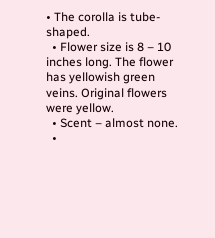• The corolla is tube-shaped.
  • Flower size is 8 – 10 inches long. The flower has yellowish green veins. Original flowers were yellow.
  • Scent – almost none.
  •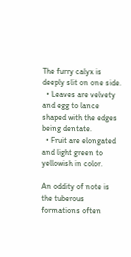The furry calyx is deeply slit on one side.
  • Leaves are velvety and egg to lance shaped with the edges being dentate.
  • Fruit are elongated and light green to yellowish in color.

An oddity of note is the tuberous formations often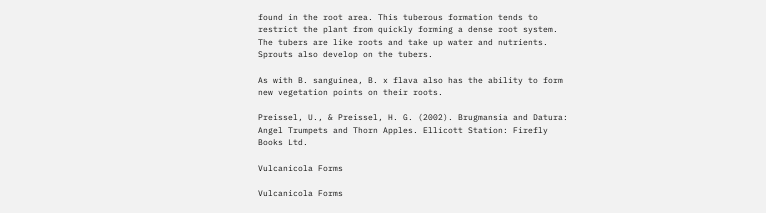found in the root area. This tuberous formation tends to restrict the plant from quickly forming a dense root system. The tubers are like roots and take up water and nutrients. Sprouts also develop on the tubers.

As with B. sanguinea, B. x flava also has the ability to form new vegetation points on their roots.

Preissel, U., & Preissel, H. G. (2002). Brugmansia and Datura: Angel Trumpets and Thorn Apples. Ellicott Station: Firefly Books Ltd.

Vulcanicola Forms

Vulcanicola Forms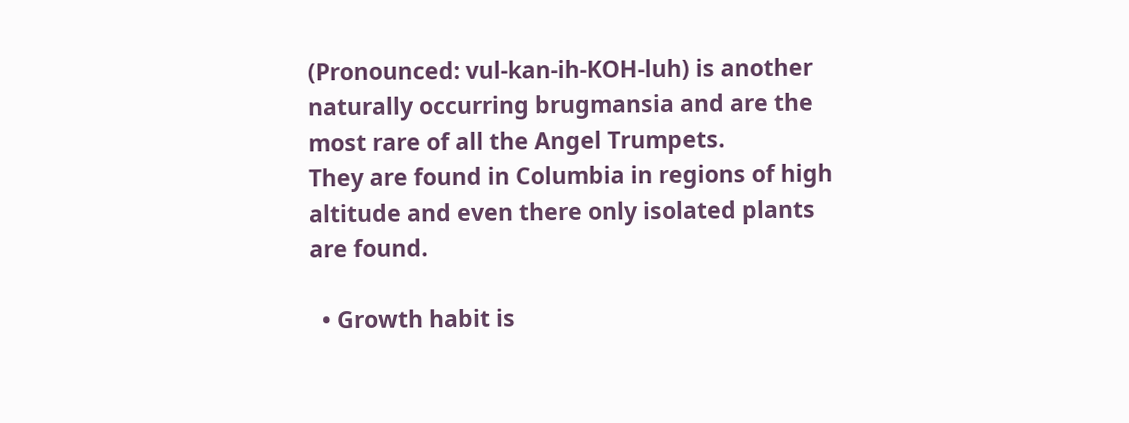(Pronounced: vul-kan-ih-KOH-luh) is another naturally occurring brugmansia and are the most rare of all the Angel Trumpets.
They are found in Columbia in regions of high altitude and even there only isolated plants are found.

  • Growth habit is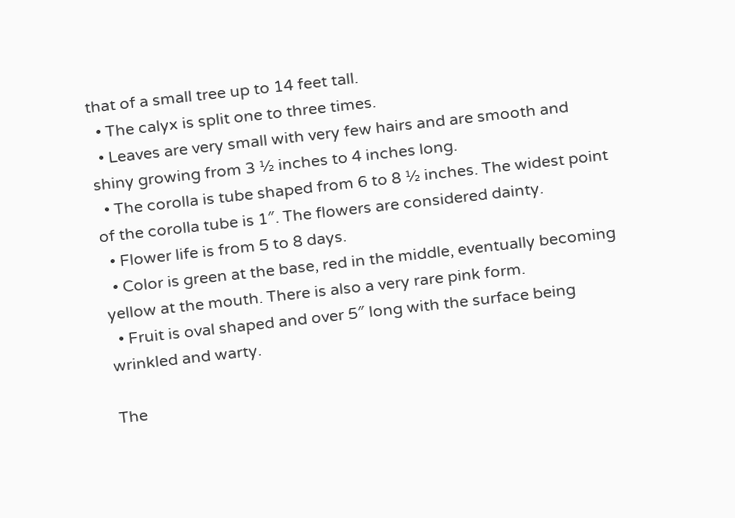that of a small tree up to 14 feet tall.
  • The calyx is split one to three times.
  • Leaves are very small with very few hairs and are smooth and shiny growing from 3 ½ inches to 4 inches long.
  • The corolla is tube shaped from 6 to 8 ½ inches. The widest point of the corolla tube is 1″. The flowers are considered dainty.
  • Flower life is from 5 to 8 days.
  • Color is green at the base, red in the middle, eventually becoming yellow at the mouth. There is also a very rare pink form.
  • Fruit is oval shaped and over 5″ long with the surface being wrinkled and warty.

The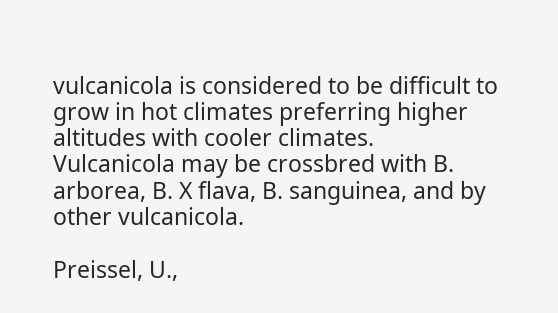vulcanicola is considered to be difficult to grow in hot climates preferring higher altitudes with cooler climates.
Vulcanicola may be crossbred with B. arborea, B. X flava, B. sanguinea, and by other vulcanicola.

Preissel, U.,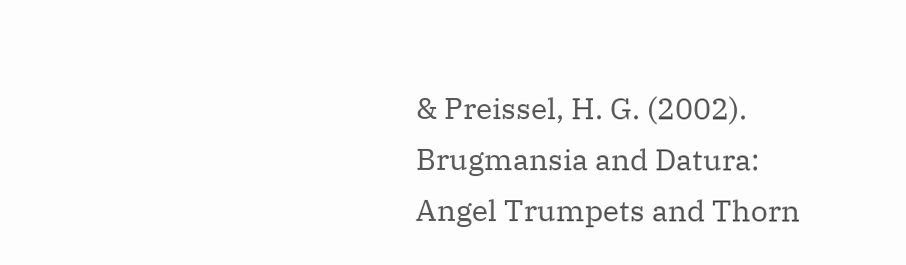& Preissel, H. G. (2002). Brugmansia and Datura: Angel Trumpets and Thorn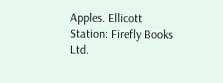Apples. Ellicott Station: Firefly Books Ltd.